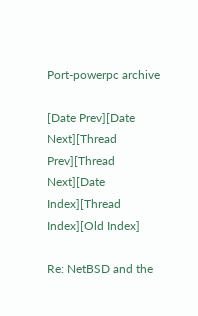Port-powerpc archive

[Date Prev][Date Next][Thread Prev][Thread Next][Date Index][Thread Index][Old Index]

Re: NetBSD and the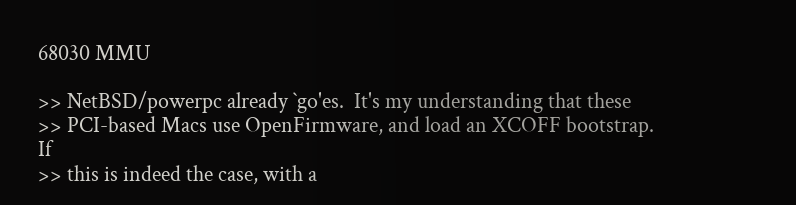68030 MMU

>> NetBSD/powerpc already `go'es.  It's my understanding that these
>> PCI-based Macs use OpenFirmware, and load an XCOFF bootstrap.  If
>> this is indeed the case, with a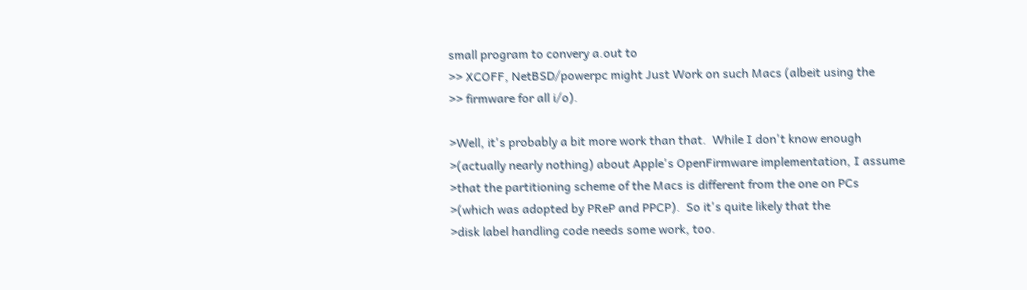small program to convery a.out to
>> XCOFF, NetBSD/powerpc might Just Work on such Macs (albeit using the
>> firmware for all i/o).

>Well, it's probably a bit more work than that.  While I don't know enough
>(actually nearly nothing) about Apple's OpenFirmware implementation, I assume
>that the partitioning scheme of the Macs is different from the one on PCs
>(which was adopted by PReP and PPCP).  So it's quite likely that the
>disk label handling code needs some work, too.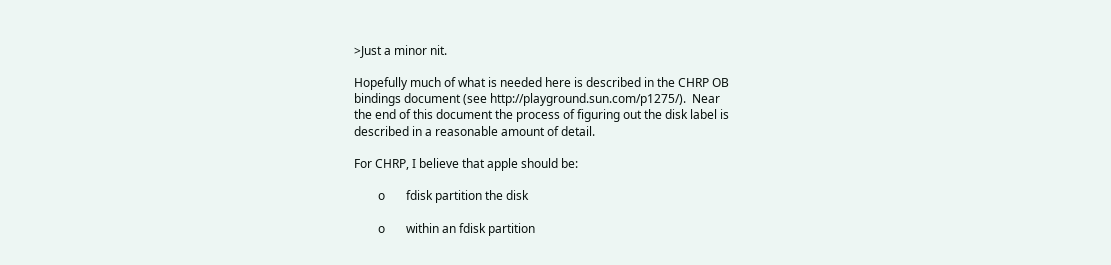>Just a minor nit.

Hopefully much of what is needed here is described in the CHRP OB
bindings document (see http://playground.sun.com/p1275/).  Near
the end of this document the process of figuring out the disk label is
described in a reasonable amount of detail.

For CHRP, I believe that apple should be:

        o       fdisk partition the disk

        o       within an fdisk partition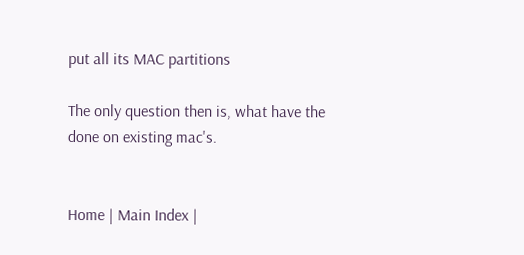put all its MAC partitions

The only question then is, what have the done on existing mac's.


Home | Main Index |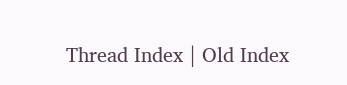Thread Index | Old Index